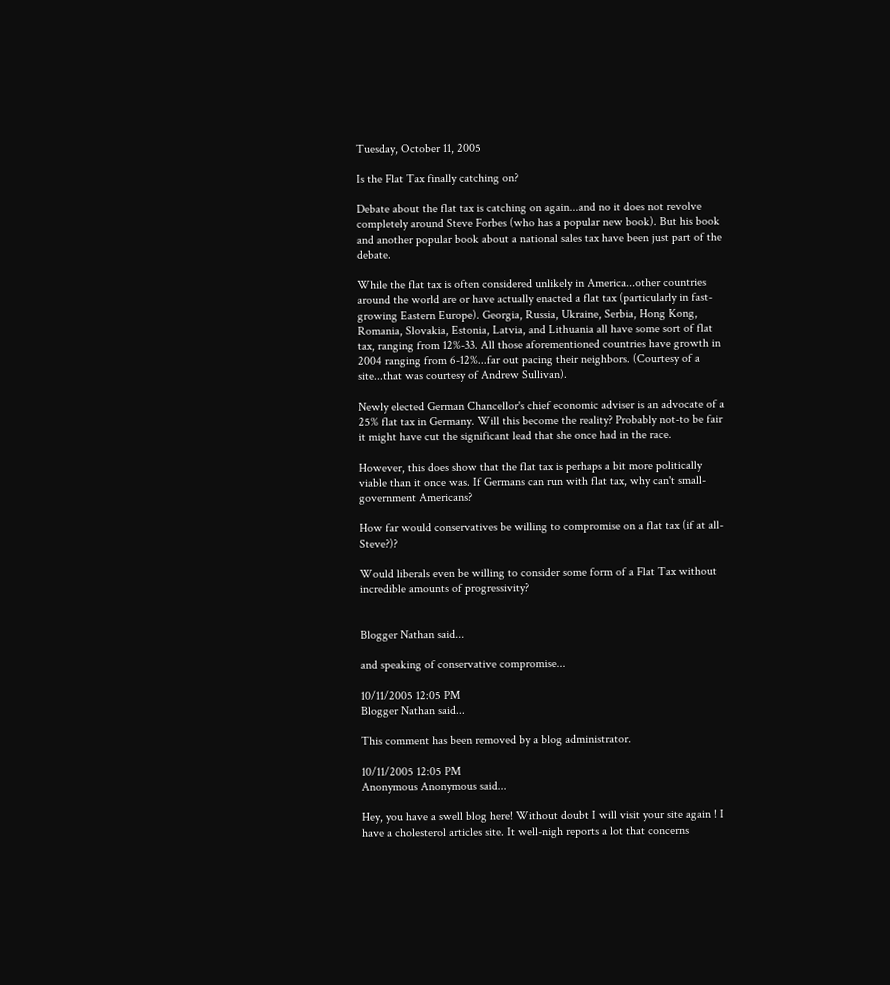Tuesday, October 11, 2005

Is the Flat Tax finally catching on?

Debate about the flat tax is catching on again...and no it does not revolve completely around Steve Forbes (who has a popular new book). But his book and another popular book about a national sales tax have been just part of the debate.

While the flat tax is often considered unlikely in America...other countries around the world are or have actually enacted a flat tax (particularly in fast-growing Eastern Europe). Georgia, Russia, Ukraine, Serbia, Hong Kong, Romania, Slovakia, Estonia, Latvia, and Lithuania all have some sort of flat tax, ranging from 12%-33. All those aforementioned countries have growth in 2004 ranging from 6-12%...far out pacing their neighbors. (Courtesy of a site...that was courtesy of Andrew Sullivan).

Newly elected German Chancellor's chief economic adviser is an advocate of a 25% flat tax in Germany. Will this become the reality? Probably not-to be fair it might have cut the significant lead that she once had in the race.

However, this does show that the flat tax is perhaps a bit more politically viable than it once was. If Germans can run with flat tax, why can't small-government Americans?

How far would conservatives be willing to compromise on a flat tax (if at all-Steve?)?

Would liberals even be willing to consider some form of a Flat Tax without incredible amounts of progressivity?


Blogger Nathan said...

and speaking of conservative compromise...

10/11/2005 12:05 PM
Blogger Nathan said...

This comment has been removed by a blog administrator.

10/11/2005 12:05 PM
Anonymous Anonymous said...

Hey, you have a swell blog here! Without doubt I will visit your site again ! I have a cholesterol articles site. It well-nigh reports a lot that concerns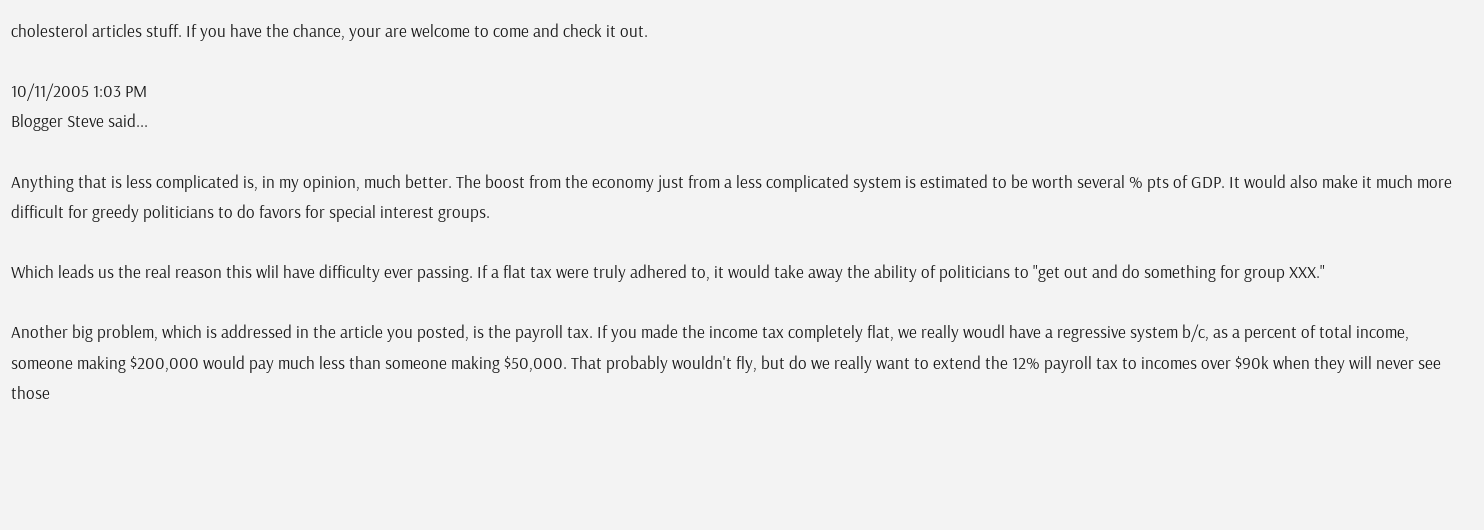cholesterol articles stuff. If you have the chance, your are welcome to come and check it out.

10/11/2005 1:03 PM
Blogger Steve said...

Anything that is less complicated is, in my opinion, much better. The boost from the economy just from a less complicated system is estimated to be worth several % pts of GDP. It would also make it much more difficult for greedy politicians to do favors for special interest groups.

Which leads us the real reason this wlil have difficulty ever passing. If a flat tax were truly adhered to, it would take away the ability of politicians to "get out and do something for group XXX."

Another big problem, which is addressed in the article you posted, is the payroll tax. If you made the income tax completely flat, we really woudl have a regressive system b/c, as a percent of total income, someone making $200,000 would pay much less than someone making $50,000. That probably wouldn't fly, but do we really want to extend the 12% payroll tax to incomes over $90k when they will never see those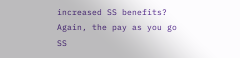increased SS benefits? Again, the pay as you go SS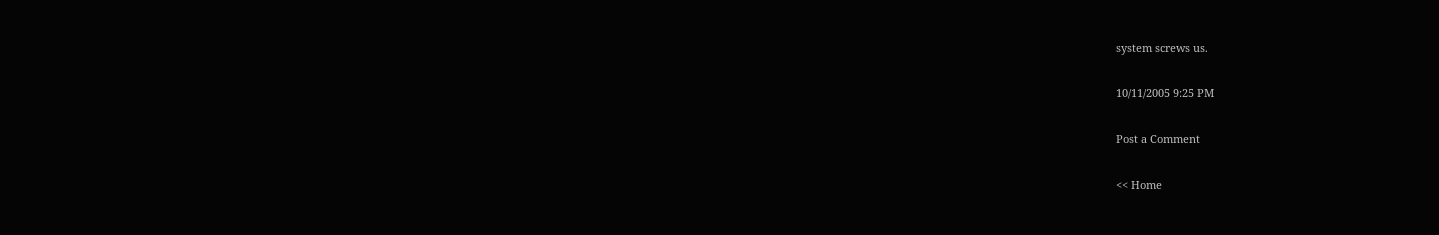system screws us.

10/11/2005 9:25 PM

Post a Comment

<< Home